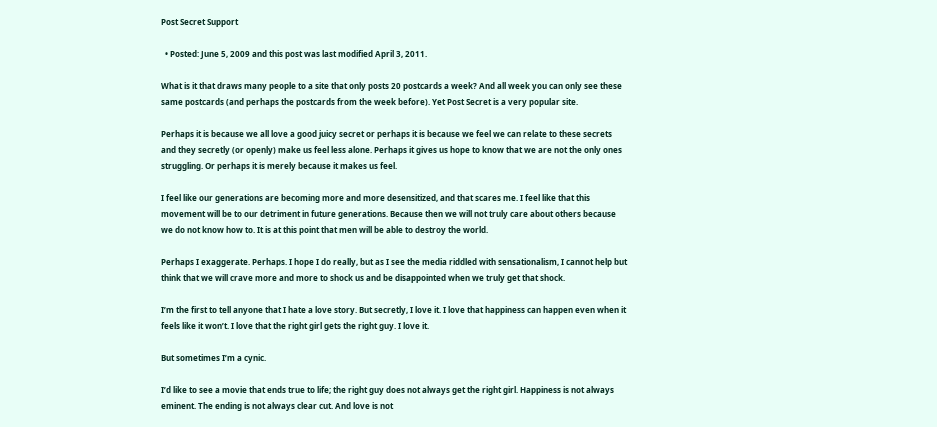Post Secret Support

  • Posted: June 5, 2009 and this post was last modified April 3, 2011.

What is it that draws many people to a site that only posts 20 postcards a week? And all week you can only see these same postcards (and perhaps the postcards from the week before). Yet Post Secret is a very popular site.

Perhaps it is because we all love a good juicy secret or perhaps it is because we feel we can relate to these secrets and they secretly (or openly) make us feel less alone. Perhaps it gives us hope to know that we are not the only ones struggling. Or perhaps it is merely because it makes us feel.

I feel like our generations are becoming more and more desensitized, and that scares me. I feel like that this movement will be to our detriment in future generations. Because then we will not truly care about others because we do not know how to. It is at this point that men will be able to destroy the world.

Perhaps I exaggerate. Perhaps. I hope I do really, but as I see the media riddled with sensationalism, I cannot help but think that we will crave more and more to shock us and be disappointed when we truly get that shock.

I’m the first to tell anyone that I hate a love story. But secretly, I love it. I love that happiness can happen even when it feels like it won’t. I love that the right girl gets the right guy. I love it.

But sometimes I’m a cynic.

I’d like to see a movie that ends true to life; the right guy does not always get the right girl. Happiness is not always eminent. The ending is not always clear cut. And love is not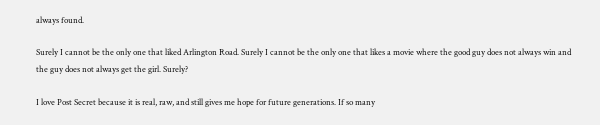always found.

Surely I cannot be the only one that liked Arlington Road. Surely I cannot be the only one that likes a movie where the good guy does not always win and the guy does not always get the girl. Surely?

I love Post Secret because it is real, raw, and still gives me hope for future generations. If so many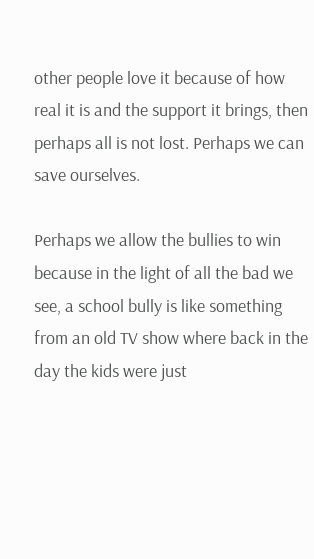other people love it because of how real it is and the support it brings, then perhaps all is not lost. Perhaps we can save ourselves.

Perhaps we allow the bullies to win because in the light of all the bad we see, a school bully is like something from an old TV show where back in the day the kids were just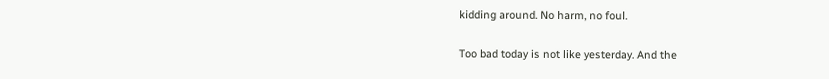kidding around. No harm, no foul.

Too bad today is not like yesterday. And the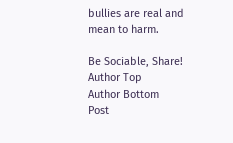bullies are real and mean to harm.

Be Sociable, Share!
Author Top
Author Bottom
Post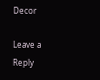Decor

Leave a Reply